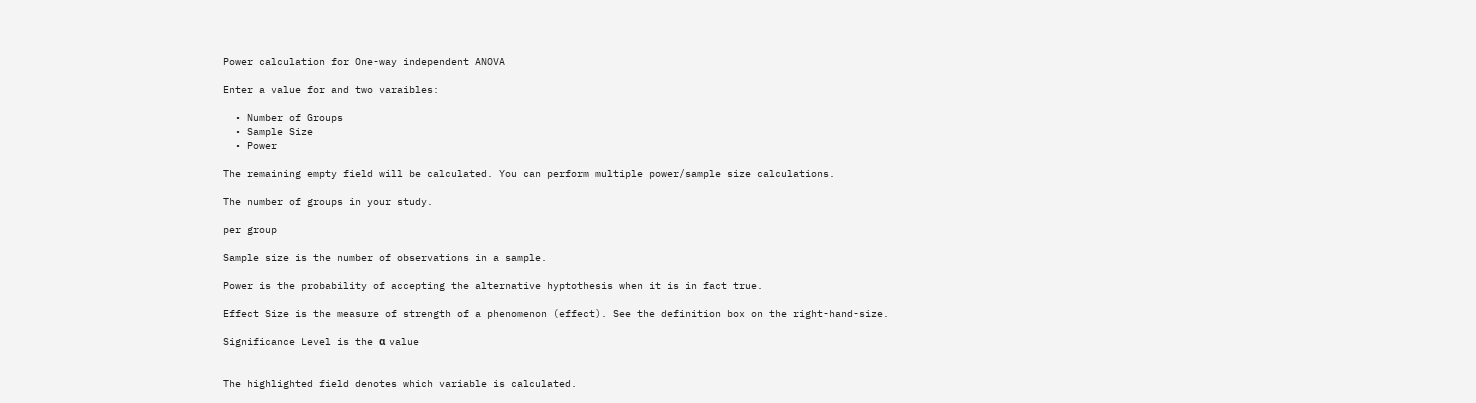Power calculation for One-way independent ANOVA

Enter a value for and two varaibles:

  • Number of Groups
  • Sample Size
  • Power

The remaining empty field will be calculated. You can perform multiple power/sample size calculations.

The number of groups in your study.

per group

Sample size is the number of observations in a sample.

Power is the probability of accepting the alternative hyptothesis when it is in fact true.

Effect Size is the measure of strength of a phenomenon (effect). See the definition box on the right-hand-size.

Significance Level is the α value


The highlighted field denotes which variable is calculated.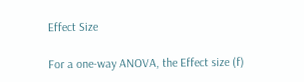Effect Size

For a one-way ANOVA, the Effect size (f)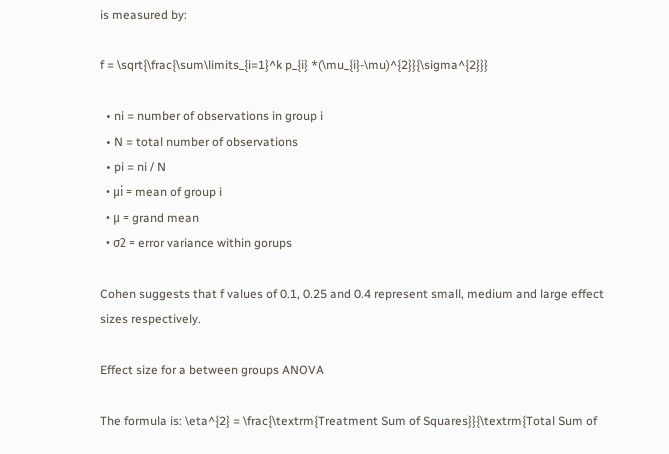is measured by:

f = \sqrt{\frac{\sum\limits_{i=1}^k p_{i} *(\mu_{i}-\mu)^{2}}{\sigma^{2}}}

  • ni = number of observations in group i
  • N = total number of observations
  • pi = ni / N
  • μi = mean of group i
  • μ = grand mean
  • σ2 = error variance within gorups

Cohen suggests that f values of 0.1, 0.25 and 0.4 represent small, medium and large effect sizes respectively.

Effect size for a between groups ANOVA

The formula is: \eta^{2} = \frac{\textrm{Treatment Sum of Squares}}{\textrm{Total Sum of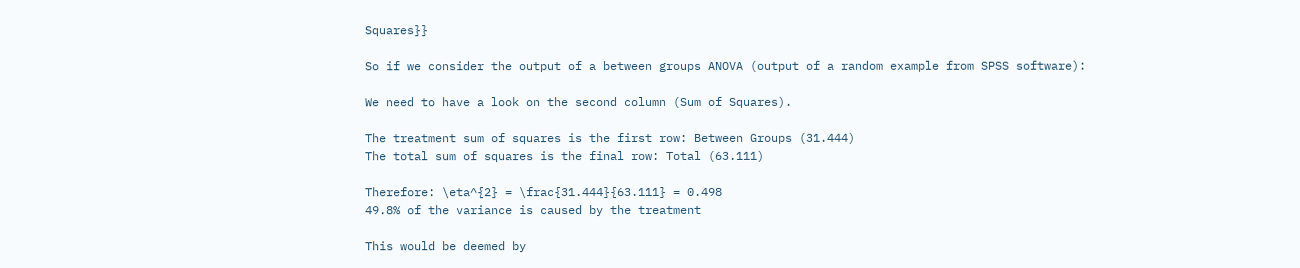Squares}}

So if we consider the output of a between groups ANOVA (output of a random example from SPSS software):

We need to have a look on the second column (Sum of Squares).

The treatment sum of squares is the first row: Between Groups (31.444)
The total sum of squares is the final row: Total (63.111)

Therefore: \eta^{2} = \frac{31.444}{63.111} = 0.498
49.8% of the variance is caused by the treatment

This would be deemed by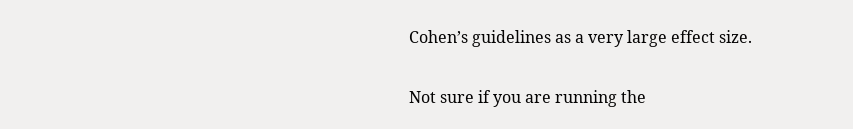Cohen’s guidelines as a very large effect size.

Not sure if you are running the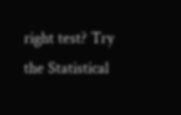right test? Try the Statistical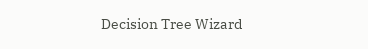Decision Tree Wizard